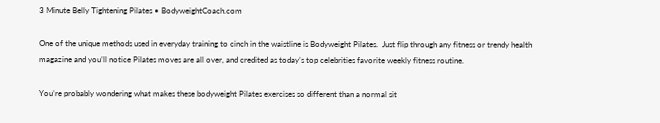3 Minute Belly Tightening Pilates • BodyweightCoach.com

One of the unique methods used in everyday training to cinch in the waistline is Bodyweight Pilates.  Just flip through any fitness or trendy health magazine and you’ll notice Pilates moves are all over, and credited as today’s top celebrities favorite weekly fitness routine.

You’re probably wondering what makes these bodyweight Pilates exercises so different than a normal sit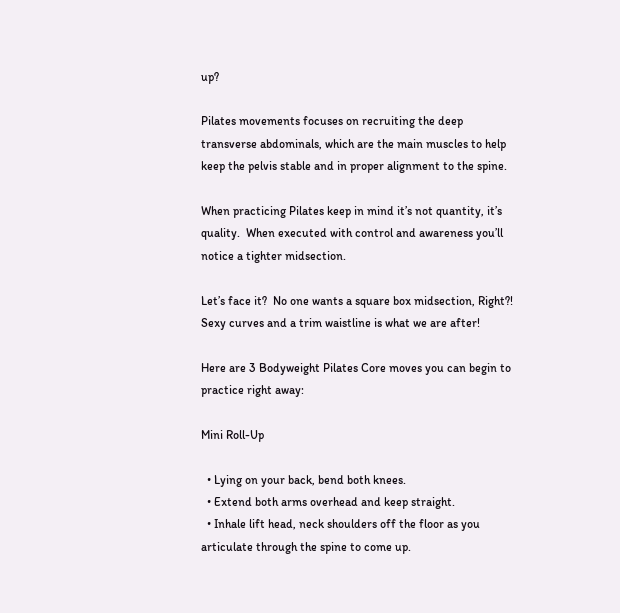up?

Pilates movements focuses on recruiting the deep transverse abdominals, which are the main muscles to help keep the pelvis stable and in proper alignment to the spine.

When practicing Pilates keep in mind it’s not quantity, it’s quality.  When executed with control and awareness you’ll notice a tighter midsection.

Let’s face it?  No one wants a square box midsection, Right?!  Sexy curves and a trim waistline is what we are after!

Here are 3 Bodyweight Pilates Core moves you can begin to practice right away:

Mini Roll-Up

  • Lying on your back, bend both knees.
  • Extend both arms overhead and keep straight.
  • Inhale lift head, neck shoulders off the floor as you articulate through the spine to come up.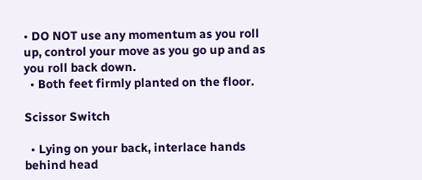• DO NOT use any momentum as you roll up, control your move as you go up and as you roll back down.
  • Both feet firmly planted on the floor.

Scissor Switch

  • Lying on your back, interlace hands behind head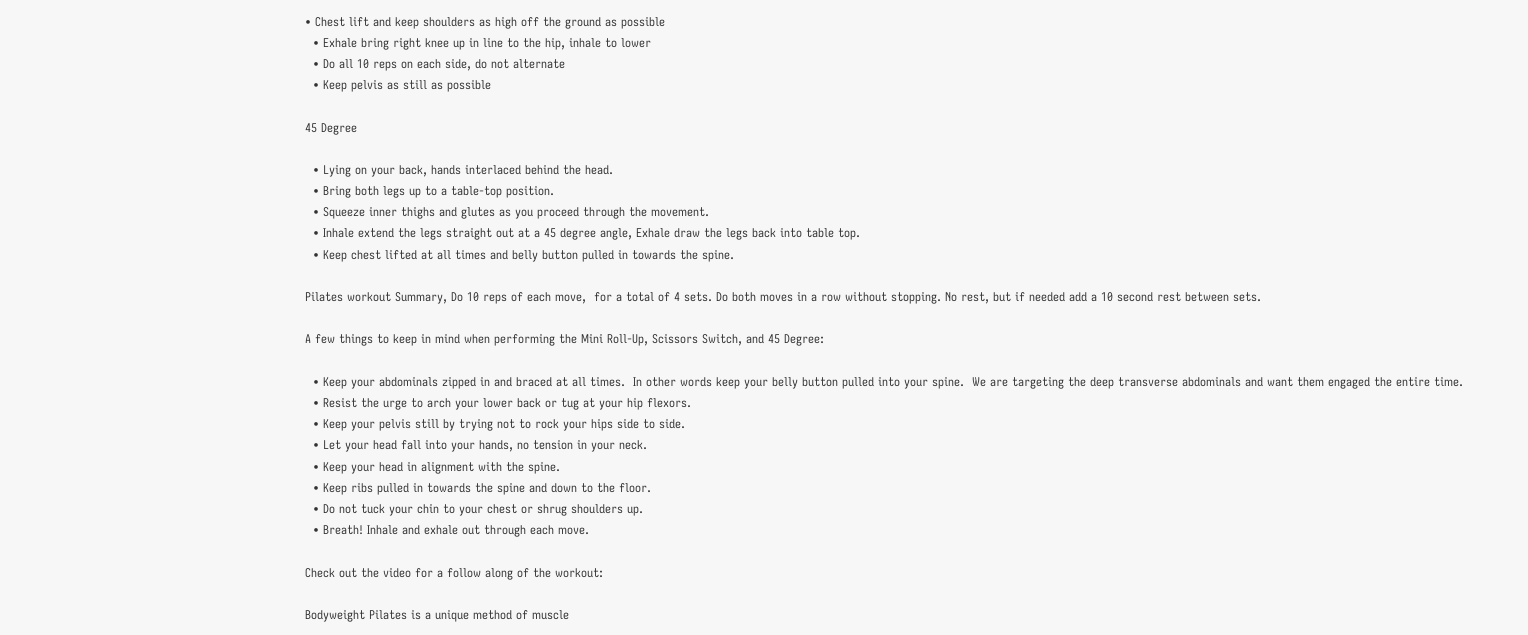• Chest lift and keep shoulders as high off the ground as possible
  • Exhale bring right knee up in line to the hip, inhale to lower
  • Do all 10 reps on each side, do not alternate
  • Keep pelvis as still as possible

45 Degree

  • Lying on your back, hands interlaced behind the head.
  • Bring both legs up to a table-top position.
  • Squeeze inner thighs and glutes as you proceed through the movement.
  • Inhale extend the legs straight out at a 45 degree angle, Exhale draw the legs back into table top.
  • Keep chest lifted at all times and belly button pulled in towards the spine.

Pilates workout Summary, Do 10 reps of each move,  for a total of 4 sets. Do both moves in a row without stopping. No rest, but if needed add a 10 second rest between sets.

A few things to keep in mind when performing the Mini Roll-Up, Scissors Switch, and 45 Degree:

  • Keep your abdominals zipped in and braced at all times.  In other words keep your belly button pulled into your spine.  We are targeting the deep transverse abdominals and want them engaged the entire time.
  • Resist the urge to arch your lower back or tug at your hip flexors.
  • Keep your pelvis still by trying not to rock your hips side to side.
  • Let your head fall into your hands, no tension in your neck.
  • Keep your head in alignment with the spine.
  • Keep ribs pulled in towards the spine and down to the floor.
  • Do not tuck your chin to your chest or shrug shoulders up.
  • Breath! Inhale and exhale out through each move.

Check out the video for a follow along of the workout:

Bodyweight Pilates is a unique method of muscle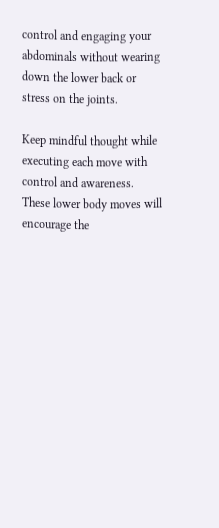control and engaging your abdominals without wearing down the lower back or stress on the joints.

Keep mindful thought while executing each move with control and awareness. These lower body moves will encourage the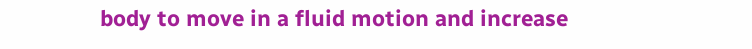body to move in a fluid motion and increase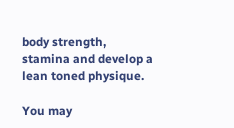body strength, stamina and develop a lean toned physique.

You may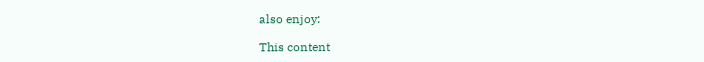also enjoy:

This content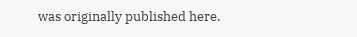was originally published here.